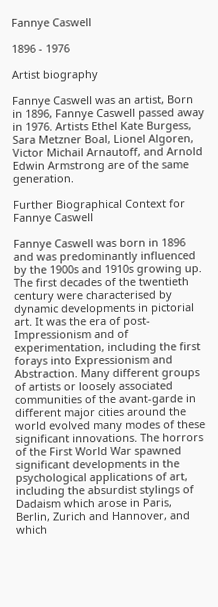Fannye Caswell

1896 - 1976

Artist biography

Fannye Caswell was an artist, Born in 1896, Fannye Caswell passed away in 1976. Artists Ethel Kate Burgess, Sara Metzner Boal, Lionel Algoren, Victor Michail Arnautoff, and Arnold Edwin Armstrong are of the same generation.

Further Biographical Context for Fannye Caswell

Fannye Caswell was born in 1896 and was predominantly influenced by the 1900s and 1910s growing up. The first decades of the twentieth century were characterised by dynamic developments in pictorial art. It was the era of post-Impressionism and of experimentation, including the first forays into Expressionism and Abstraction. Many different groups of artists or loosely associated communities of the avant-garde in different major cities around the world evolved many modes of these significant innovations. The horrors of the First World War spawned significant developments in the psychological applications of art, including the absurdist stylings of Dadaism which arose in Paris, Berlin, Zurich and Hannover, and which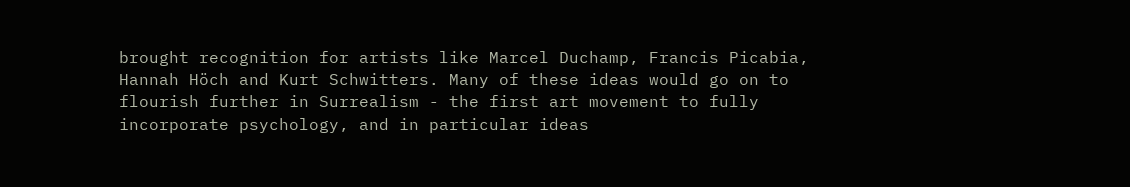brought recognition for artists like Marcel Duchamp, Francis Picabia, Hannah Höch and Kurt Schwitters. Many of these ideas would go on to flourish further in Surrealism - the first art movement to fully incorporate psychology, and in particular ideas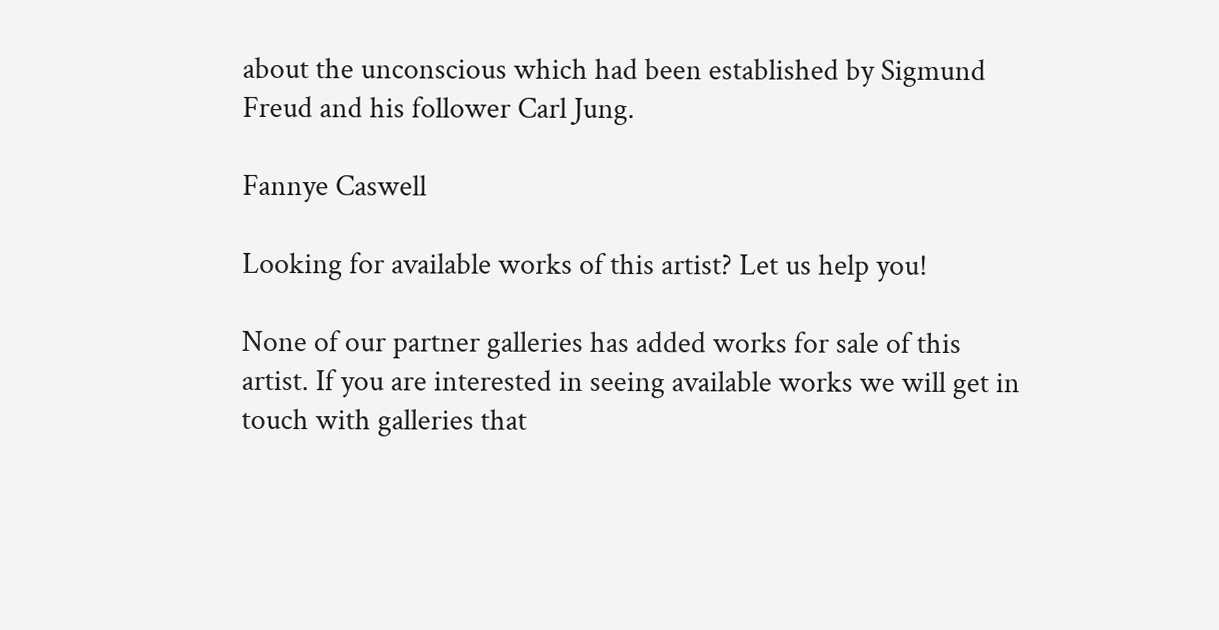about the unconscious which had been established by Sigmund Freud and his follower Carl Jung.

Fannye Caswell

Looking for available works of this artist? Let us help you!

None of our partner galleries has added works for sale of this artist. If you are interested in seeing available works we will get in touch with galleries that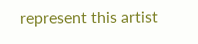represent this artist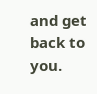and get back to you.